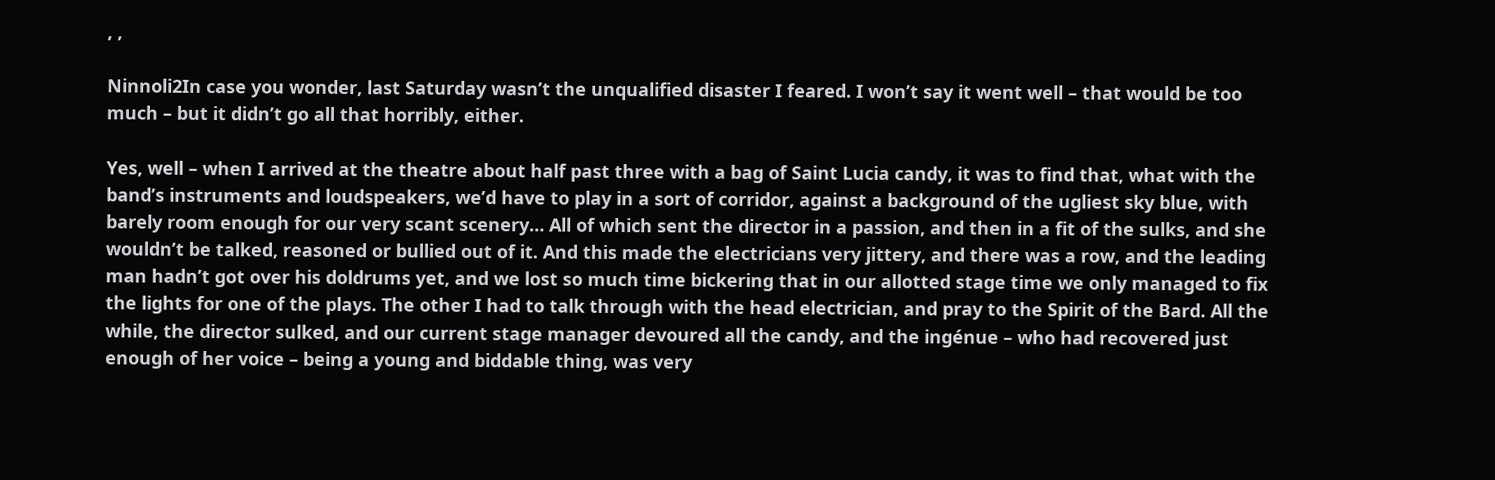, ,

Ninnoli2In case you wonder, last Saturday wasn’t the unqualified disaster I feared. I won’t say it went well – that would be too much – but it didn’t go all that horribly, either.

Yes, well – when I arrived at the theatre about half past three with a bag of Saint Lucia candy, it was to find that, what with the band’s instruments and loudspeakers, we’d have to play in a sort of corridor, against a background of the ugliest sky blue, with barely room enough for our very scant scenery… All of which sent the director in a passion, and then in a fit of the sulks, and she wouldn’t be talked, reasoned or bullied out of it. And this made the electricians very jittery, and there was a row, and the leading man hadn’t got over his doldrums yet, and we lost so much time bickering that in our allotted stage time we only managed to fix the lights for one of the plays. The other I had to talk through with the head electrician, and pray to the Spirit of the Bard. All the while, the director sulked, and our current stage manager devoured all the candy, and the ingénue – who had recovered just enough of her voice – being a young and biddable thing, was very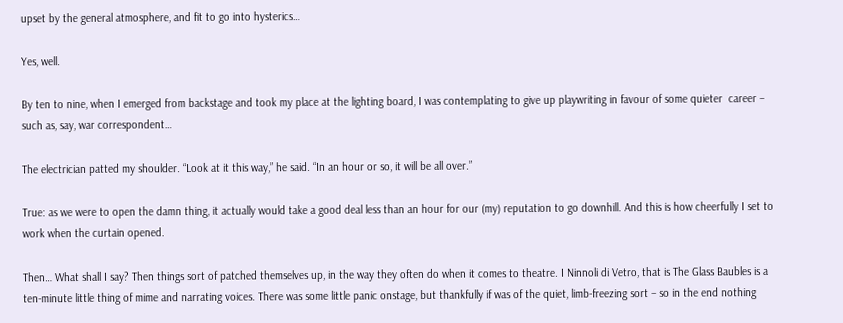upset by the general atmosphere, and fit to go into hysterics…

Yes, well.

By ten to nine, when I emerged from backstage and took my place at the lighting board, I was contemplating to give up playwriting in favour of some quieter  career – such as, say, war correspondent…

The electrician patted my shoulder. “Look at it this way,” he said. “In an hour or so, it will be all over.”

True: as we were to open the damn thing, it actually would take a good deal less than an hour for our (my) reputation to go downhill. And this is how cheerfully I set to work when the curtain opened.

Then… What shall I say? Then things sort of patched themselves up, in the way they often do when it comes to theatre. I Ninnoli di Vetro, that is The Glass Baubles is a ten-minute little thing of mime and narrating voices. There was some little panic onstage, but thankfully if was of the quiet, limb-freezing sort – so in the end nothing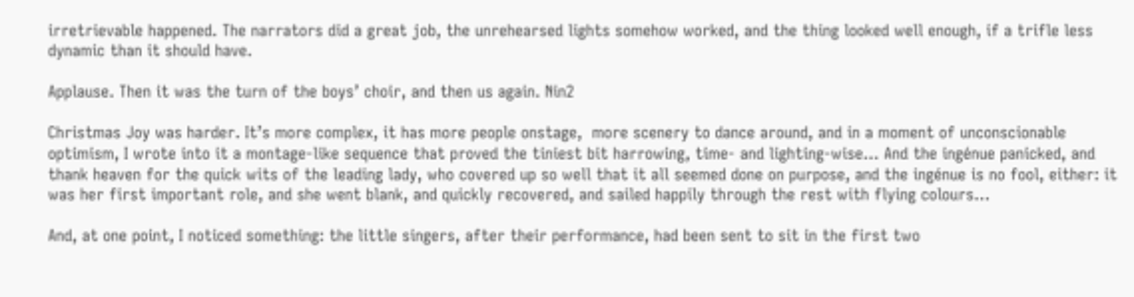irretrievable happened. The narrators did a great job, the unrehearsed lights somehow worked, and the thing looked well enough, if a trifle less dynamic than it should have.

Applause. Then it was the turn of the boys’ choir, and then us again. Nin2

Christmas Joy was harder. It’s more complex, it has more people onstage,  more scenery to dance around, and in a moment of unconscionable optimism, I wrote into it a montage-like sequence that proved the tiniest bit harrowing, time- and lighting-wise… And the ingénue panicked, and thank heaven for the quick wits of the leading lady, who covered up so well that it all seemed done on purpose, and the ingénue is no fool, either: it was her first important role, and she went blank, and quickly recovered, and sailed happily through the rest with flying colours…

And, at one point, I noticed something: the little singers, after their performance, had been sent to sit in the first two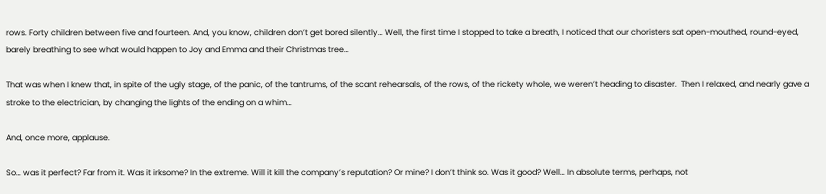rows. Forty children between five and fourteen. And, you know, children don’t get bored silently… Well, the first time I stopped to take a breath, I noticed that our choristers sat open-mouthed, round-eyed, barely breathing to see what would happen to Joy and Emma and their Christmas tree…

That was when I knew that, in spite of the ugly stage, of the panic, of the tantrums, of the scant rehearsals, of the rows, of the rickety whole, we weren’t heading to disaster.  Then I relaxed, and nearly gave a stroke to the electrician, by changing the lights of the ending on a whim…

And, once more, applause.

So… was it perfect? Far from it. Was it irksome? In the extreme. Will it kill the company’s reputation? Or mine? I don’t think so. Was it good? Well… In absolute terms, perhaps, not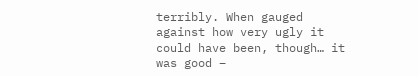terribly. When gauged against how very ugly it could have been, though… it was good –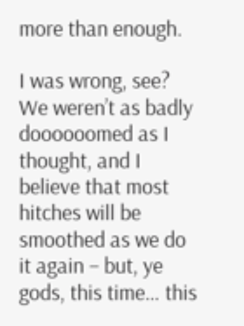more than enough.

I was wrong, see? We weren’t as badly doooooomed as I thought, and I believe that most hitches will be smoothed as we do it again – but, ye gods, this time… this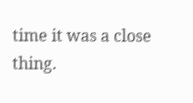time it was a close thing.